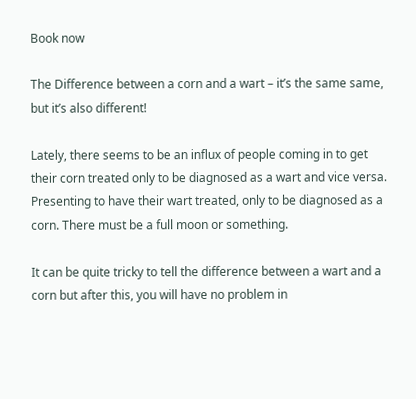Book now

The Difference between a corn and a wart – it’s the same same, but it’s also different!

Lately, there seems to be an influx of people coming in to get their corn treated only to be diagnosed as a wart and vice versa. Presenting to have their wart treated, only to be diagnosed as a corn. There must be a full moon or something.

It can be quite tricky to tell the difference between a wart and a corn but after this, you will have no problem in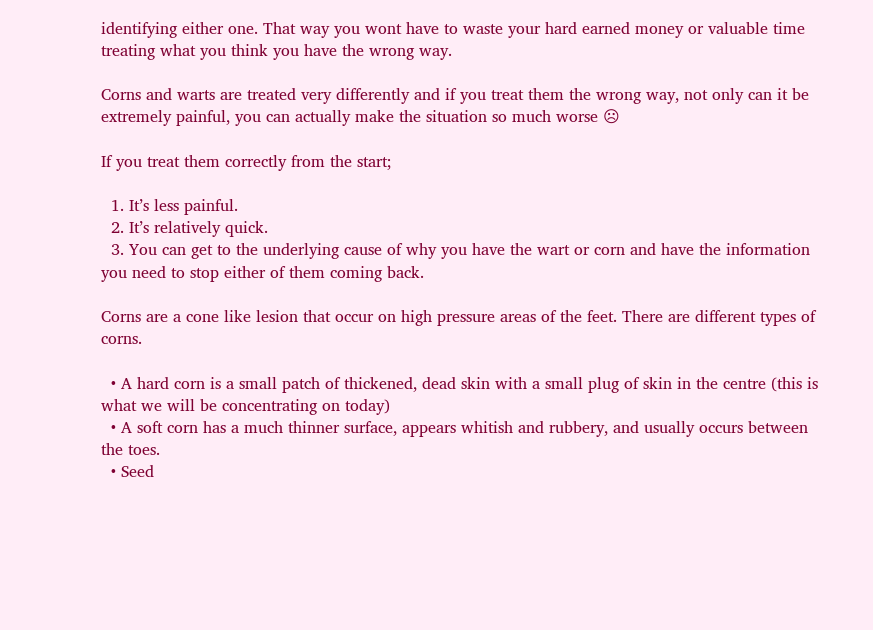identifying either one. That way you wont have to waste your hard earned money or valuable time treating what you think you have the wrong way.

Corns and warts are treated very differently and if you treat them the wrong way, not only can it be extremely painful, you can actually make the situation so much worse ☹

If you treat them correctly from the start;

  1. It’s less painful.
  2. It’s relatively quick.
  3. You can get to the underlying cause of why you have the wart or corn and have the information you need to stop either of them coming back.

Corns are a cone like lesion that occur on high pressure areas of the feet. There are different types of corns.

  • A hard corn is a small patch of thickened, dead skin with a small plug of skin in the centre (this is what we will be concentrating on today)
  • A soft corn has a much thinner surface, appears whitish and rubbery, and usually occurs between the toes.
  • Seed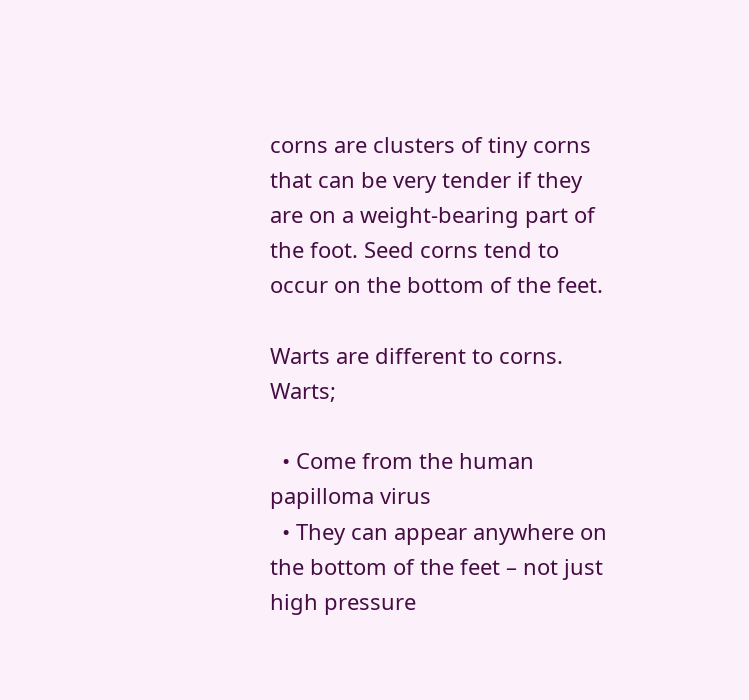corns are clusters of tiny corns that can be very tender if they are on a weight-bearing part of the foot. Seed corns tend to occur on the bottom of the feet.

Warts are different to corns. Warts;

  • Come from the human papilloma virus
  • They can appear anywhere on the bottom of the feet – not just high pressure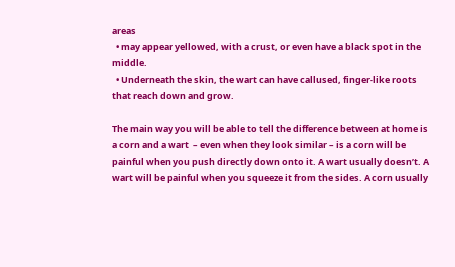areas
  • may appear yellowed, with a crust, or even have a black spot in the middle.
  • Underneath the skin, the wart can have callused, finger-like roots that reach down and grow.

The main way you will be able to tell the difference between at home is a corn and a wart  – even when they look similar – is a corn will be painful when you push directly down onto it. A wart usually doesn’t. A wart will be painful when you squeeze it from the sides. A corn usually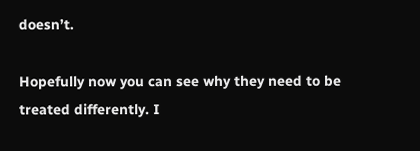doesn’t.

Hopefully now you can see why they need to be treated differently. I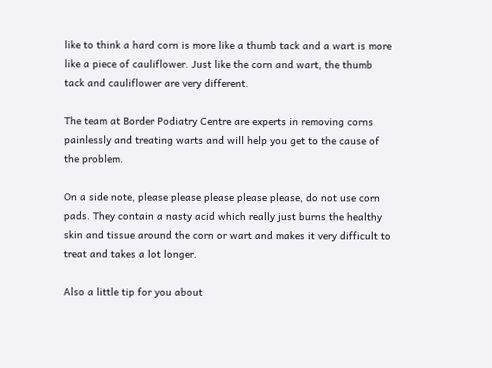like to think a hard corn is more like a thumb tack and a wart is more like a piece of cauliflower. Just like the corn and wart, the thumb tack and cauliflower are very different.

The team at Border Podiatry Centre are experts in removing corns painlessly and treating warts and will help you get to the cause of the problem.

On a side note, please please please please please, do not use corn pads. They contain a nasty acid which really just burns the healthy skin and tissue around the corn or wart and makes it very difficult to treat and takes a lot longer.

Also a little tip for you about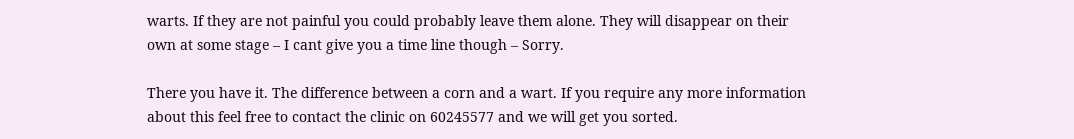warts. If they are not painful you could probably leave them alone. They will disappear on their own at some stage – I cant give you a time line though – Sorry.

There you have it. The difference between a corn and a wart. If you require any more information about this feel free to contact the clinic on 60245577 and we will get you sorted.